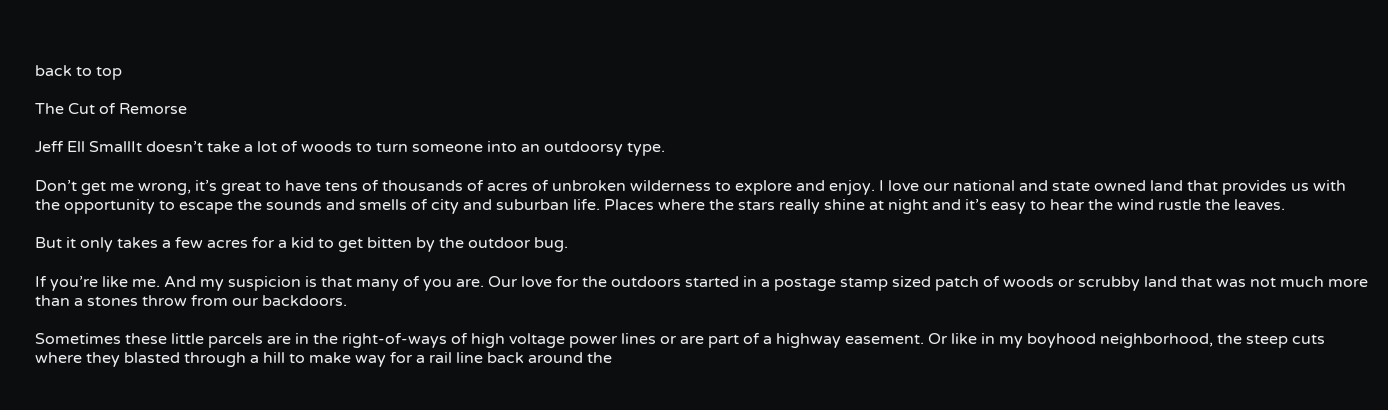back to top

The Cut of Remorse

Jeff Ell SmallIt doesn’t take a lot of woods to turn someone into an outdoorsy type.

Don’t get me wrong, it’s great to have tens of thousands of acres of unbroken wilderness to explore and enjoy. I love our national and state owned land that provides us with the opportunity to escape the sounds and smells of city and suburban life. Places where the stars really shine at night and it’s easy to hear the wind rustle the leaves.

But it only takes a few acres for a kid to get bitten by the outdoor bug.

If you’re like me. And my suspicion is that many of you are. Our love for the outdoors started in a postage stamp sized patch of woods or scrubby land that was not much more than a stones throw from our backdoors.

Sometimes these little parcels are in the right-of-ways of high voltage power lines or are part of a highway easement. Or like in my boyhood neighborhood, the steep cuts where they blasted through a hill to make way for a rail line back around the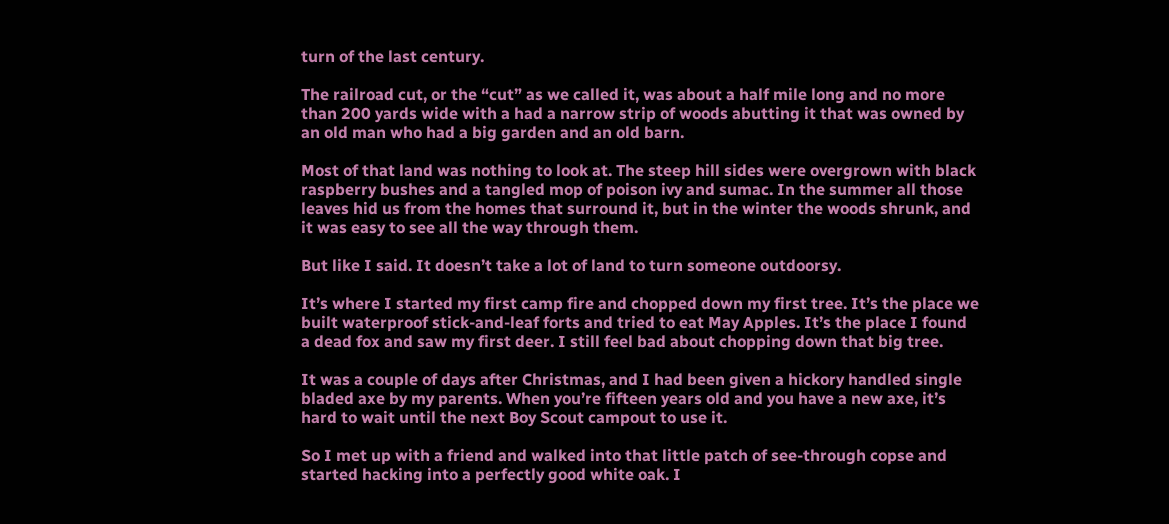turn of the last century.

The railroad cut, or the “cut” as we called it, was about a half mile long and no more than 200 yards wide with a had a narrow strip of woods abutting it that was owned by an old man who had a big garden and an old barn.

Most of that land was nothing to look at. The steep hill sides were overgrown with black raspberry bushes and a tangled mop of poison ivy and sumac. In the summer all those leaves hid us from the homes that surround it, but in the winter the woods shrunk, and it was easy to see all the way through them.

But like I said. It doesn’t take a lot of land to turn someone outdoorsy.

It’s where I started my first camp fire and chopped down my first tree. It’s the place we built waterproof stick-and-leaf forts and tried to eat May Apples. It’s the place I found a dead fox and saw my first deer. I still feel bad about chopping down that big tree.

It was a couple of days after Christmas, and I had been given a hickory handled single bladed axe by my parents. When you’re fifteen years old and you have a new axe, it’s hard to wait until the next Boy Scout campout to use it.

So I met up with a friend and walked into that little patch of see-through copse and started hacking into a perfectly good white oak. I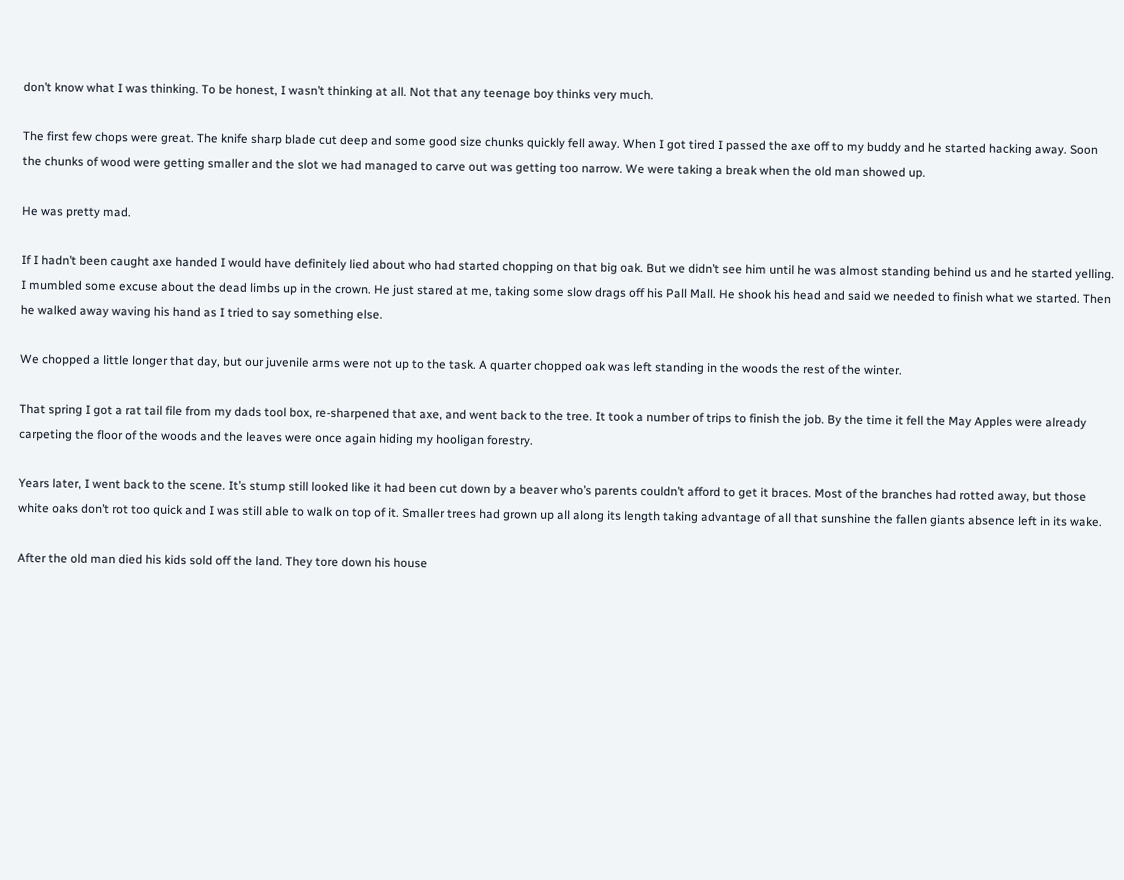don’t know what I was thinking. To be honest, I wasn’t thinking at all. Not that any teenage boy thinks very much.

The first few chops were great. The knife sharp blade cut deep and some good size chunks quickly fell away. When I got tired I passed the axe off to my buddy and he started hacking away. Soon the chunks of wood were getting smaller and the slot we had managed to carve out was getting too narrow. We were taking a break when the old man showed up.

He was pretty mad.

If I hadn’t been caught axe handed I would have definitely lied about who had started chopping on that big oak. But we didn’t see him until he was almost standing behind us and he started yelling. I mumbled some excuse about the dead limbs up in the crown. He just stared at me, taking some slow drags off his Pall Mall. He shook his head and said we needed to finish what we started. Then he walked away waving his hand as I tried to say something else.

We chopped a little longer that day, but our juvenile arms were not up to the task. A quarter chopped oak was left standing in the woods the rest of the winter.

That spring I got a rat tail file from my dads tool box, re-sharpened that axe, and went back to the tree. It took a number of trips to finish the job. By the time it fell the May Apples were already carpeting the floor of the woods and the leaves were once again hiding my hooligan forestry.

Years later, I went back to the scene. It’s stump still looked like it had been cut down by a beaver who’s parents couldn’t afford to get it braces. Most of the branches had rotted away, but those white oaks don’t rot too quick and I was still able to walk on top of it. Smaller trees had grown up all along its length taking advantage of all that sunshine the fallen giants absence left in its wake.

After the old man died his kids sold off the land. They tore down his house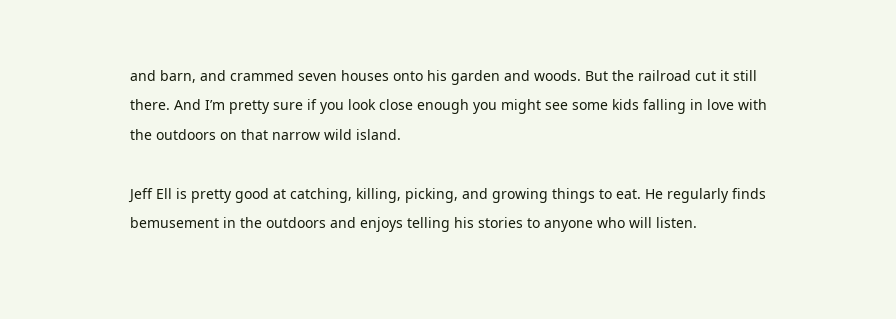and barn, and crammed seven houses onto his garden and woods. But the railroad cut it still there. And I’m pretty sure if you look close enough you might see some kids falling in love with the outdoors on that narrow wild island.

Jeff Ell is pretty good at catching, killing, picking, and growing things to eat. He regularly finds bemusement in the outdoors and enjoys telling his stories to anyone who will listen.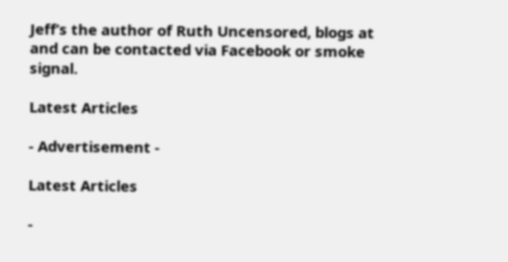Jeff’s the author of Ruth Uncensored, blogs at and can be contacted via Facebook or smoke signal.

Latest Articles

- Advertisement -

Latest Articles

-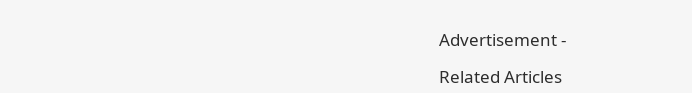Advertisement -

Related Articles